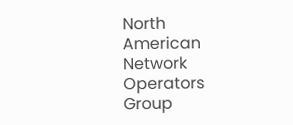North American Network Operators Group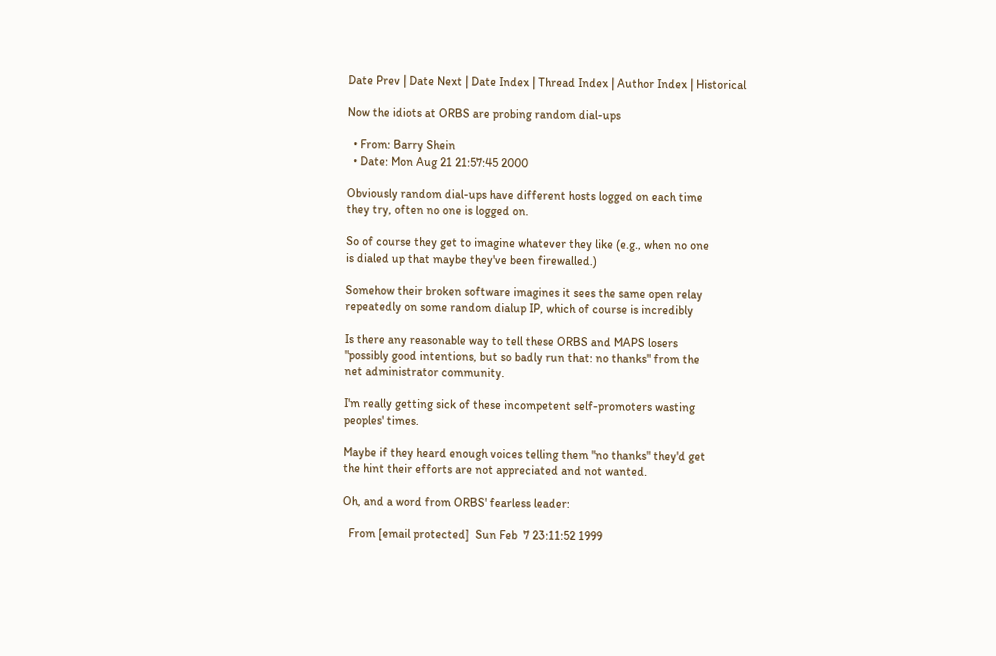Date Prev | Date Next | Date Index | Thread Index | Author Index | Historical

Now the idiots at ORBS are probing random dial-ups

  • From: Barry Shein
  • Date: Mon Aug 21 21:57:45 2000

Obviously random dial-ups have different hosts logged on each time
they try, often no one is logged on.

So of course they get to imagine whatever they like (e.g., when no one
is dialed up that maybe they've been firewalled.)

Somehow their broken software imagines it sees the same open relay
repeatedly on some random dialup IP, which of course is incredibly

Is there any reasonable way to tell these ORBS and MAPS losers
"possibly good intentions, but so badly run that: no thanks" from the
net administrator community.

I'm really getting sick of these incompetent self-promoters wasting
peoples' times.

Maybe if they heard enough voices telling them "no thanks" they'd get
the hint their efforts are not appreciated and not wanted.

Oh, and a word from ORBS' fearless leader:

  From [email protected]  Sun Feb  7 23:11:52 1999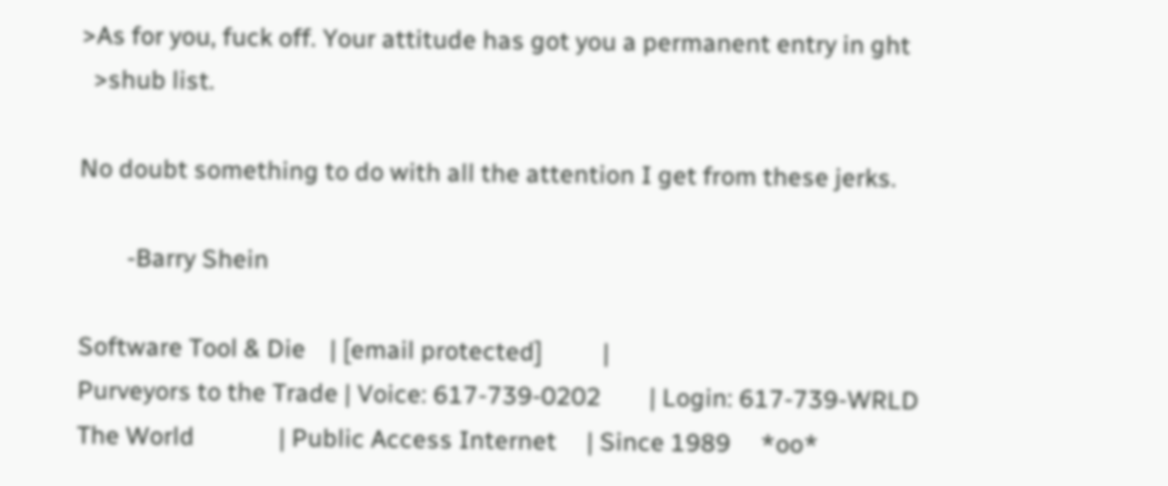>As for you, fuck off. Your attitude has got you a permanent entry in ght
  >shub list.

No doubt something to do with all the attention I get from these jerks.

        -Barry Shein

Software Tool & Die    | [email protected]          |
Purveyors to the Trade | Voice: 617-739-0202        | Login: 617-739-WRLD
The World              | Public Access Internet     | Since 1989     *oo*